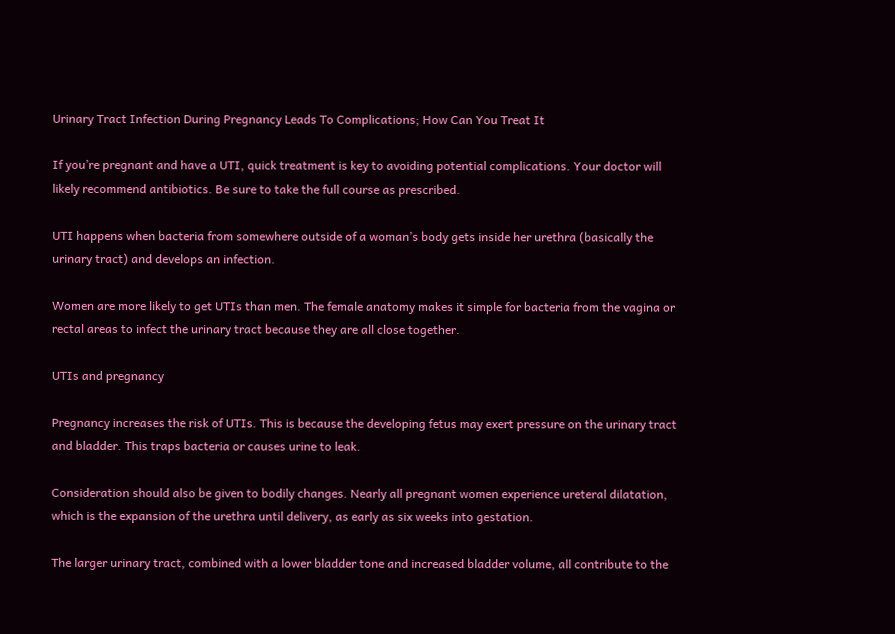Urinary Tract Infection During Pregnancy Leads To Complications; How Can You Treat It

If you’re pregnant and have a UTI, quick treatment is key to avoiding potential complications. Your doctor will likely recommend antibiotics. Be sure to take the full course as prescribed.

UTI happens when bacteria from somewhere outside of a woman’s body gets inside her urethra (basically the urinary tract) and develops an infection.

Women are more likely to get UTIs than men. The female anatomy makes it simple for bacteria from the vagina or rectal areas to infect the urinary tract because they are all close together.

UTIs and pregnancy

Pregnancy increases the risk of UTIs. This is because the developing fetus may exert pressure on the urinary tract and bladder. This traps bacteria or causes urine to leak.

Consideration should also be given to bodily changes. Nearly all pregnant women experience ureteral dilatation, which is the expansion of the urethra until delivery, as early as six weeks into gestation.

The larger urinary tract, combined with a lower bladder tone and increased bladder volume, all contribute to the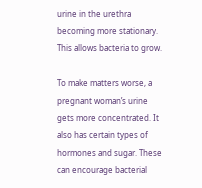urine in the urethra becoming more stationary. This allows bacteria to grow.

To make matters worse, a pregnant woman’s urine gets more concentrated. It also has certain types of hormones and sugar. These can encourage bacterial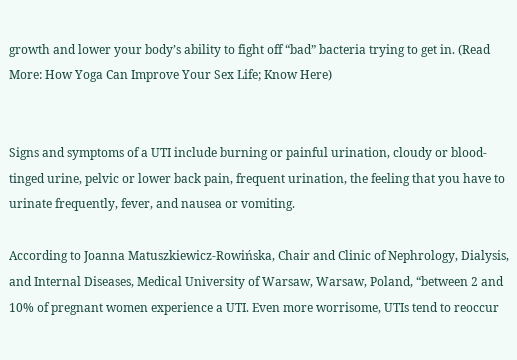growth and lower your body’s ability to fight off “bad” bacteria trying to get in. (Read More: How Yoga Can Improve Your Sex Life; Know Here)


Signs and symptoms of a UTI include burning or painful urination, cloudy or blood-tinged urine, pelvic or lower back pain, frequent urination, the feeling that you have to urinate frequently, fever, and nausea or vomiting.

According to Joanna Matuszkiewicz-Rowińska, Chair and Clinic of Nephrology, Dialysis, and Internal Diseases, Medical University of Warsaw, Warsaw, Poland, “between 2 and 10% of pregnant women experience a UTI. Even more worrisome, UTIs tend to reoccur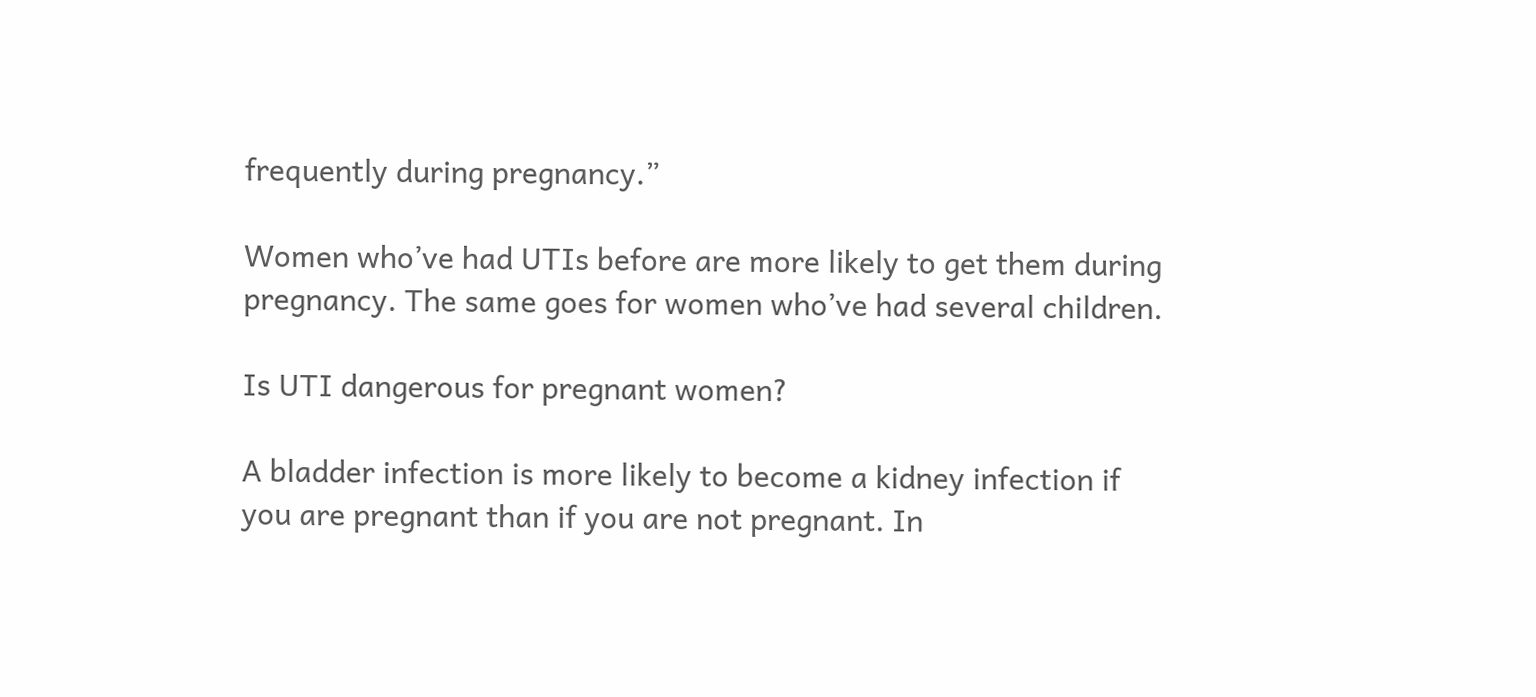frequently during pregnancy.”

Women who’ve had UTIs before are more likely to get them during pregnancy. The same goes for women who’ve had several children.

Is UTI dangerous for pregnant women?

A bladder infection is more likely to become a kidney infection if you are pregnant than if you are not pregnant. In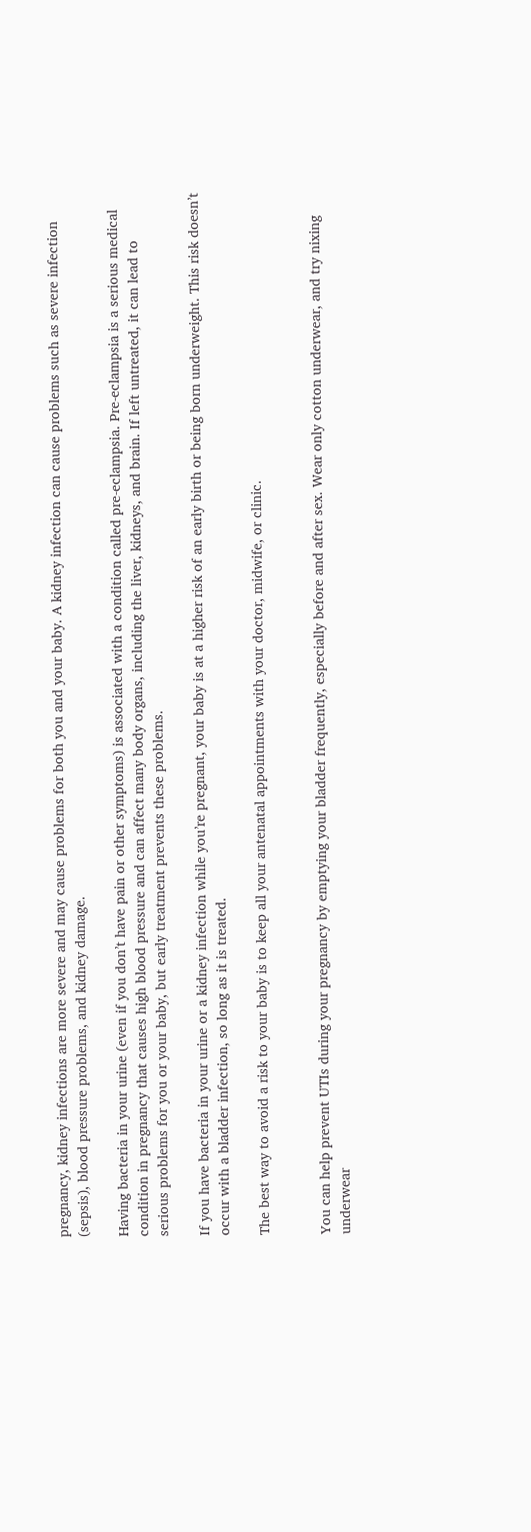pregnancy, kidney infections are more severe and may cause problems for both you and your baby. A kidney infection can cause problems such as severe infection (sepsis), blood pressure problems, and kidney damage.

Having bacteria in your urine (even if you don’t have pain or other symptoms) is associated with a condition called pre-eclampsia. Pre-eclampsia is a serious medical condition in pregnancy that causes high blood pressure and can affect many body organs, including the liver, kidneys, and brain. If left untreated, it can lead to serious problems for you or your baby, but early treatment prevents these problems.

If you have bacteria in your urine or a kidney infection while you’re pregnant, your baby is at a higher risk of an early birth or being born underweight. This risk doesn’t occur with a bladder infection, so long as it is treated.

The best way to avoid a risk to your baby is to keep all your antenatal appointments with your doctor, midwife, or clinic.


You can help prevent UTIs during your pregnancy by emptying your bladder frequently, especially before and after sex. Wear only cotton underwear, and try nixing underwear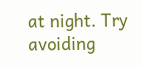at night. Try avoiding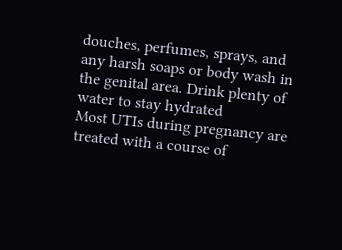douches, perfumes, sprays, and any harsh soaps or body wash in the genital area. Drink plenty of water to stay hydrated
Most UTIs during pregnancy are treated with a course of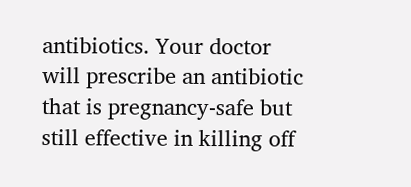antibiotics. Your doctor will prescribe an antibiotic that is pregnancy-safe but still effective in killing off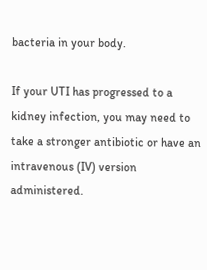bacteria in your body.

If your UTI has progressed to a kidney infection, you may need to take a stronger antibiotic or have an intravenous (IV) version administered.